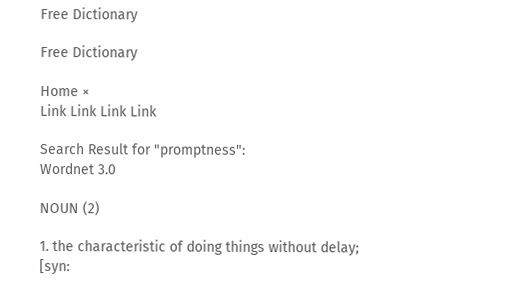Free Dictionary

Free Dictionary

Home ×
Link Link Link Link

Search Result for "promptness":
Wordnet 3.0

NOUN (2)

1. the characteristic of doing things without delay;
[syn: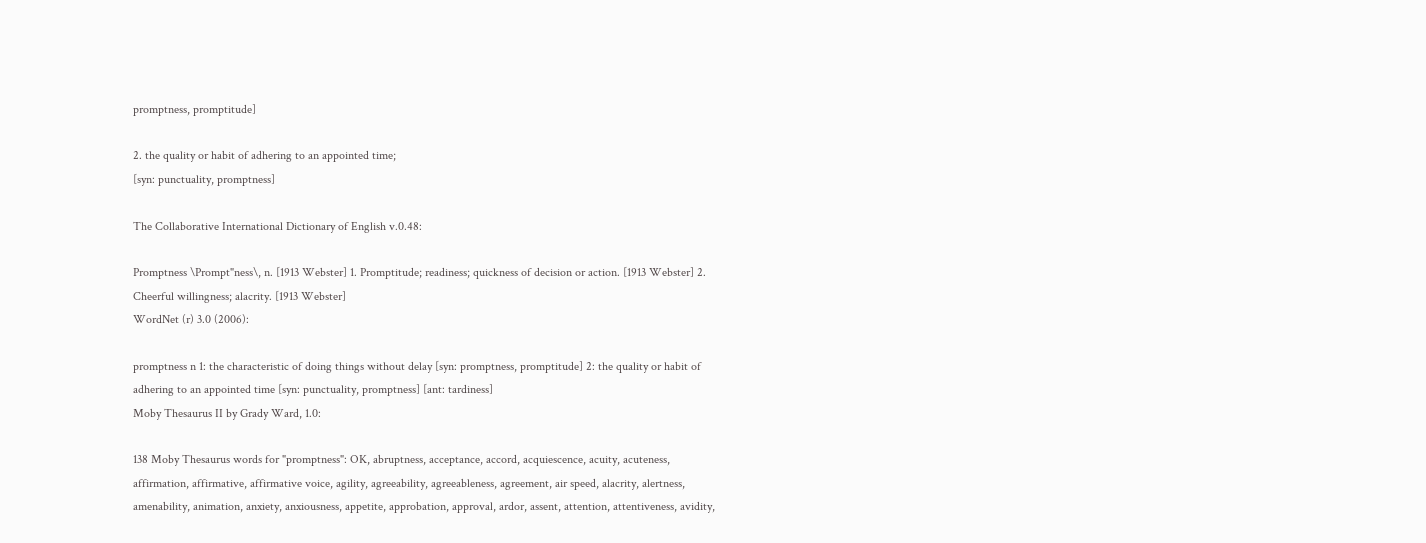promptness, promptitude]

2. the quality or habit of adhering to an appointed time;
[syn: punctuality, promptness]

The Collaborative International Dictionary of English v.0.48:

Promptness \Prompt"ness\, n. [1913 Webster] 1. Promptitude; readiness; quickness of decision or action. [1913 Webster] 2. Cheerful willingness; alacrity. [1913 Webster]
WordNet (r) 3.0 (2006):

promptness n 1: the characteristic of doing things without delay [syn: promptness, promptitude] 2: the quality or habit of adhering to an appointed time [syn: punctuality, promptness] [ant: tardiness]
Moby Thesaurus II by Grady Ward, 1.0:

138 Moby Thesaurus words for "promptness": OK, abruptness, acceptance, accord, acquiescence, acuity, acuteness, affirmation, affirmative, affirmative voice, agility, agreeability, agreeableness, agreement, air speed, alacrity, alertness, amenability, animation, anxiety, anxiousness, appetite, approbation, approval, ardor, assent, attention, attentiveness, avidity,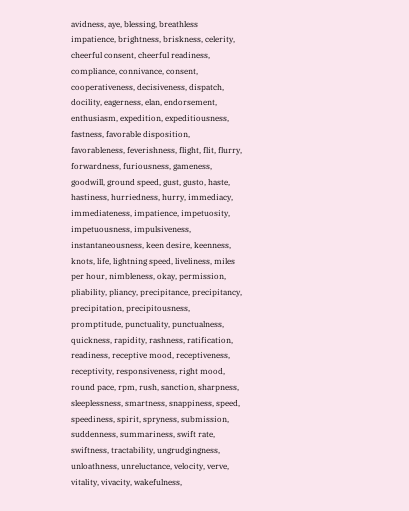avidness, aye, blessing, breathless impatience, brightness, briskness, celerity, cheerful consent, cheerful readiness, compliance, connivance, consent, cooperativeness, decisiveness, dispatch, docility, eagerness, elan, endorsement, enthusiasm, expedition, expeditiousness, fastness, favorable disposition, favorableness, feverishness, flight, flit, flurry, forwardness, furiousness, gameness, goodwill, ground speed, gust, gusto, haste, hastiness, hurriedness, hurry, immediacy, immediateness, impatience, impetuosity, impetuousness, impulsiveness, instantaneousness, keen desire, keenness, knots, life, lightning speed, liveliness, miles per hour, nimbleness, okay, permission, pliability, pliancy, precipitance, precipitancy, precipitation, precipitousness, promptitude, punctuality, punctualness, quickness, rapidity, rashness, ratification, readiness, receptive mood, receptiveness, receptivity, responsiveness, right mood, round pace, rpm, rush, sanction, sharpness, sleeplessness, smartness, snappiness, speed, speediness, spirit, spryness, submission, suddenness, summariness, swift rate, swiftness, tractability, ungrudgingness, unloathness, unreluctance, velocity, verve, vitality, vivacity, wakefulness,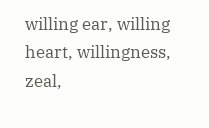willing ear, willing heart, willingness, zeal,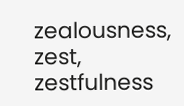zealousness, zest, zestfulness